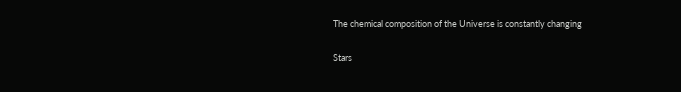The chemical composition of the Universe is constantly changing

Stars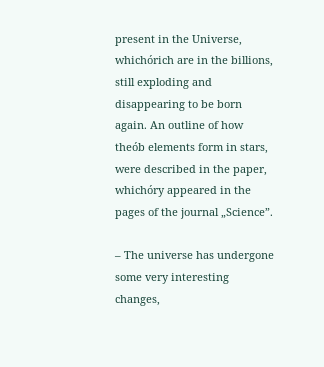present in the Universe, whichórich are in the billions, still exploding and disappearing to be born again. An outline of how theób elements form in stars, were described in the paper, whichóry appeared in the pages of the journal „Science”.

– The universe has undergone some very interesting changes,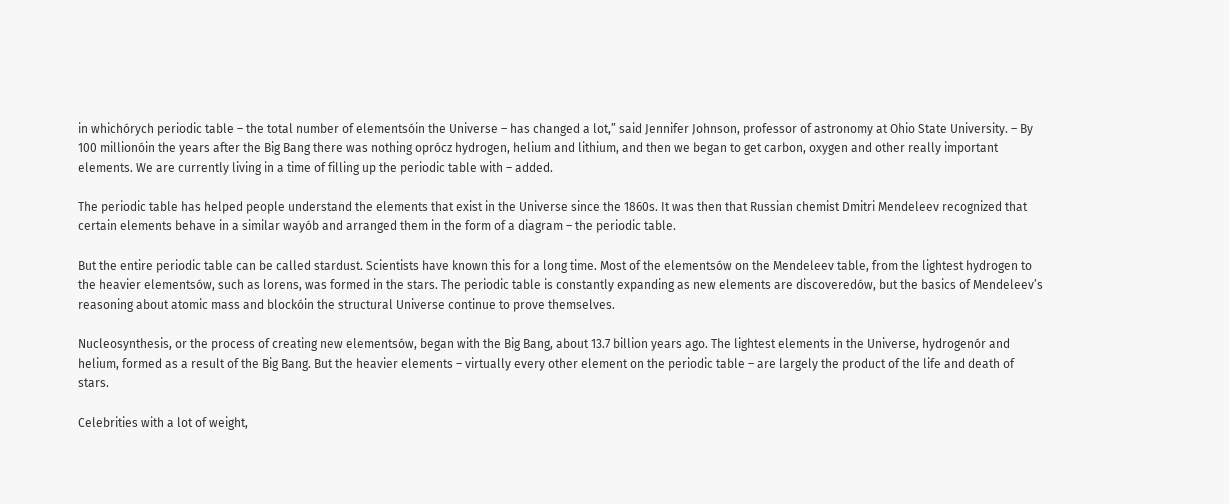in whichórych periodic table – the total number of elementsóin the Universe – has changed a lot,” said Jennifer Johnson, professor of astronomy at Ohio State University. – By 100 millionóin the years after the Big Bang there was nothing oprócz hydrogen, helium and lithium, and then we began to get carbon, oxygen and other really important elements. We are currently living in a time of filling up the periodic table with – added.

The periodic table has helped people understand the elements that exist in the Universe since the 1860s. It was then that Russian chemist Dmitri Mendeleev recognized that certain elements behave in a similar wayób and arranged them in the form of a diagram – the periodic table.

But the entire periodic table can be called stardust. Scientists have known this for a long time. Most of the elementsów on the Mendeleev table, from the lightest hydrogen to the heavier elementsów, such as lorens, was formed in the stars. The periodic table is constantly expanding as new elements are discoveredów, but the basics of Mendeleev’s reasoning about atomic mass and blockóin the structural Universe continue to prove themselves.

Nucleosynthesis, or the process of creating new elementsów, began with the Big Bang, about 13.7 billion years ago. The lightest elements in the Universe, hydrogenór and helium, formed as a result of the Big Bang. But the heavier elements – virtually every other element on the periodic table – are largely the product of the life and death of stars.

Celebrities with a lot of weight,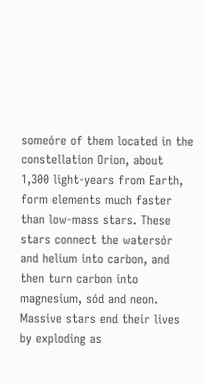someóre of them located in the constellation Orion, about 1,300 light-years from Earth, form elements much faster than low-mass stars. These stars connect the watersór and helium into carbon, and then turn carbon into magnesium, sód and neon. Massive stars end their lives by exploding as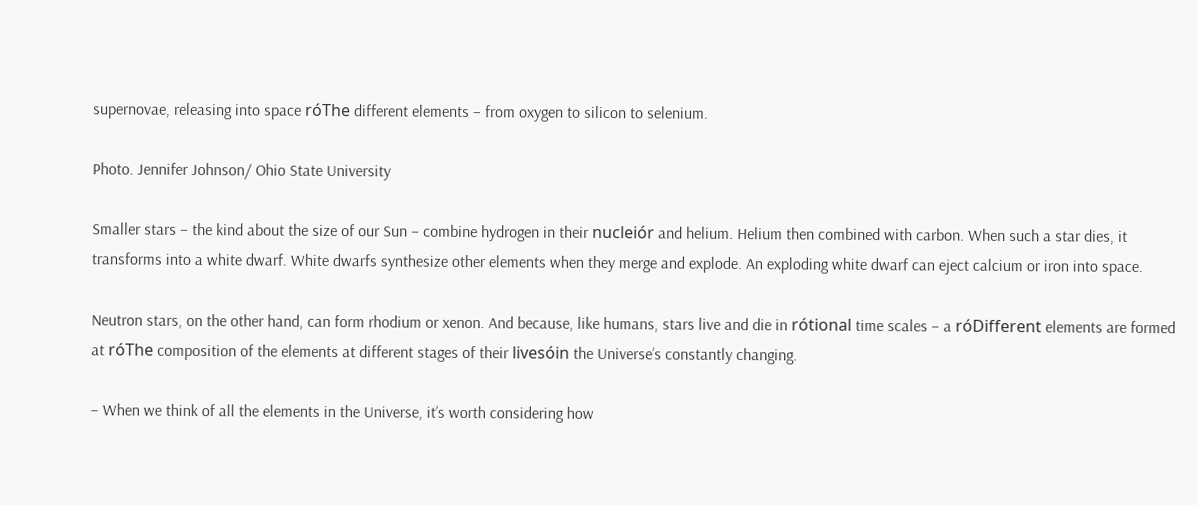supernovae, releasing into space róThe different elements – from oxygen to silicon to selenium.

Photo. Jennifer Johnson/ Ohio State University

Smaller stars – the kind about the size of our Sun – combine hydrogen in their nucleiór and helium. Helium then combined with carbon. When such a star dies, it transforms into a white dwarf. White dwarfs synthesize other elements when they merge and explode. An exploding white dwarf can eject calcium or iron into space.

Neutron stars, on the other hand, can form rhodium or xenon. And because, like humans, stars live and die in rótional time scales – a róDifferent elements are formed at róThe composition of the elements at different stages of their livesóin the Universe’s constantly changing.

– When we think of all the elements in the Universe, it’s worth considering how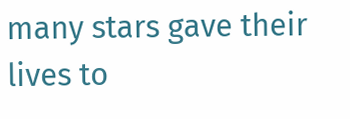many stars gave their lives to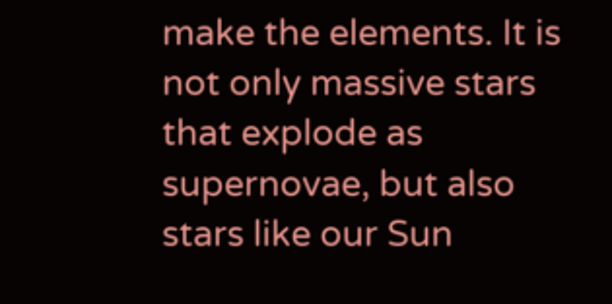make the elements. It is not only massive stars that explode as supernovae, but also stars like our Sun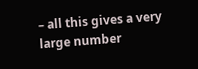– all this gives a very large number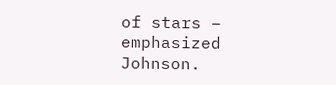of stars – emphasized Johnson.